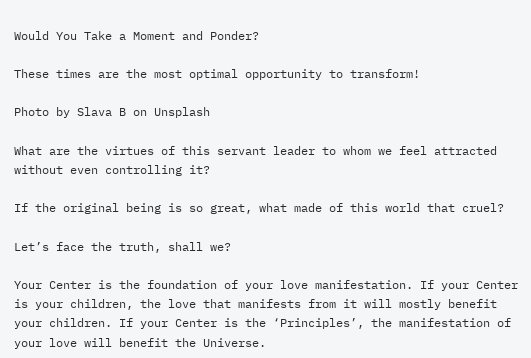Would You Take a Moment and Ponder?

These times are the most optimal opportunity to transform!

Photo by Slava B on Unsplash

What are the virtues of this servant leader to whom we feel attracted without even controlling it?

If the original being is so great, what made of this world that cruel?

Let’s face the truth, shall we?

Your Center is the foundation of your love manifestation. If your Center is your children, the love that manifests from it will mostly benefit your children. If your Center is the ‘Principles’, the manifestation of your love will benefit the Universe.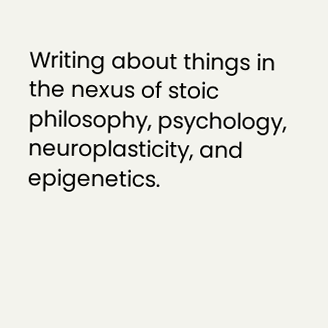Writing about things in the nexus of stoic philosophy, psychology, neuroplasticity, and epigenetics.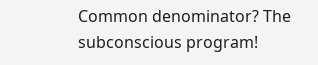Common denominator? The subconscious program!